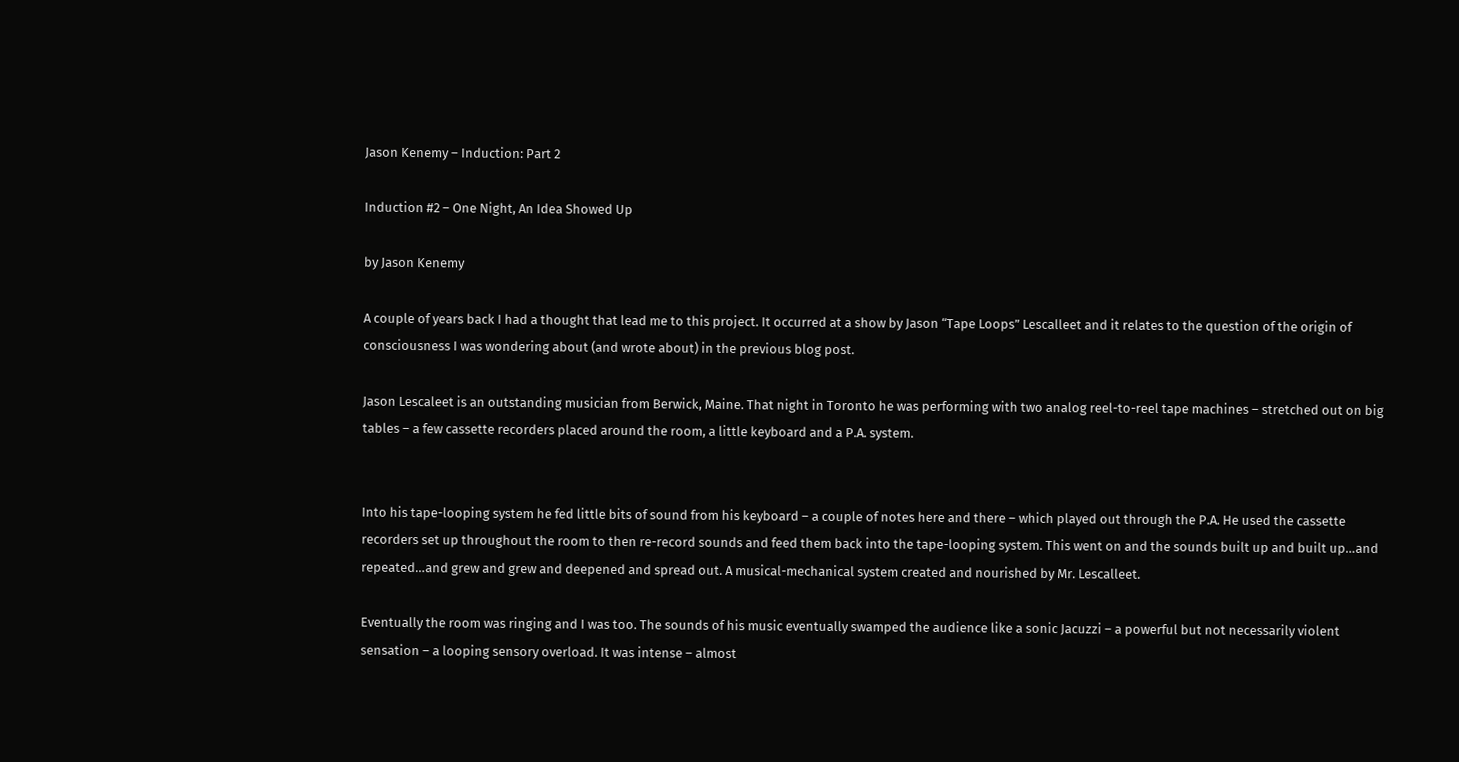Jason Kenemy – Induction: Part 2

Induction #2 – One Night, An Idea Showed Up

by Jason Kenemy

A couple of years back I had a thought that lead me to this project. It occurred at a show by Jason “Tape Loops” Lescalleet and it relates to the question of the origin of consciousness I was wondering about (and wrote about) in the previous blog post.

Jason Lescaleet is an outstanding musician from Berwick, Maine. That night in Toronto he was performing with two analog reel-to-reel tape machines – stretched out on big tables – a few cassette recorders placed around the room, a little keyboard and a P.A. system.


Into his tape-looping system he fed little bits of sound from his keyboard – a couple of notes here and there – which played out through the P.A. He used the cassette recorders set up throughout the room to then re-record sounds and feed them back into the tape-looping system. This went on and the sounds built up and built up…and repeated…and grew and grew and deepened and spread out. A musical-mechanical system created and nourished by Mr. Lescalleet.

Eventually the room was ringing and I was too. The sounds of his music eventually swamped the audience like a sonic Jacuzzi – a powerful but not necessarily violent sensation – a looping sensory overload. It was intense – almost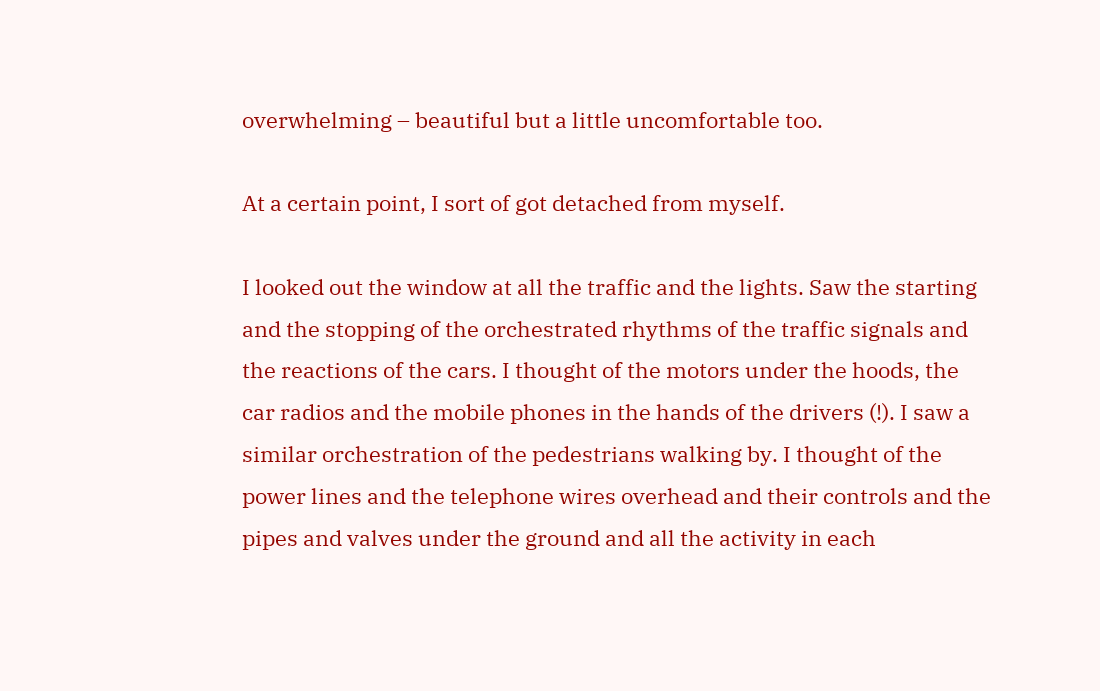overwhelming – beautiful but a little uncomfortable too.

At a certain point, I sort of got detached from myself.

I looked out the window at all the traffic and the lights. Saw the starting and the stopping of the orchestrated rhythms of the traffic signals and the reactions of the cars. I thought of the motors under the hoods, the car radios and the mobile phones in the hands of the drivers (!). I saw a similar orchestration of the pedestrians walking by. I thought of the power lines and the telephone wires overhead and their controls and the pipes and valves under the ground and all the activity in each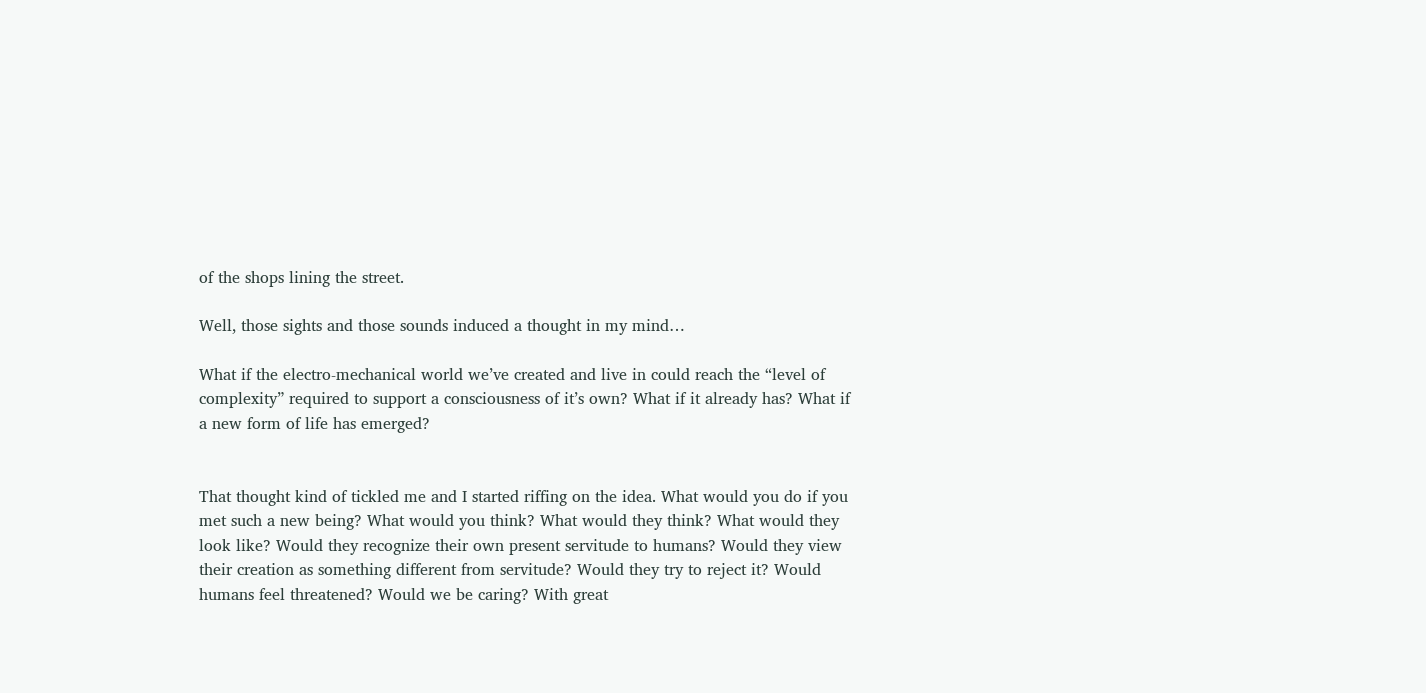of the shops lining the street.

Well, those sights and those sounds induced a thought in my mind…

What if the electro-mechanical world we’ve created and live in could reach the “level of complexity” required to support a consciousness of it’s own? What if it already has? What if a new form of life has emerged?


That thought kind of tickled me and I started riffing on the idea. What would you do if you met such a new being? What would you think? What would they think? What would they look like? Would they recognize their own present servitude to humans? Would they view their creation as something different from servitude? Would they try to reject it? Would humans feel threatened? Would we be caring? With great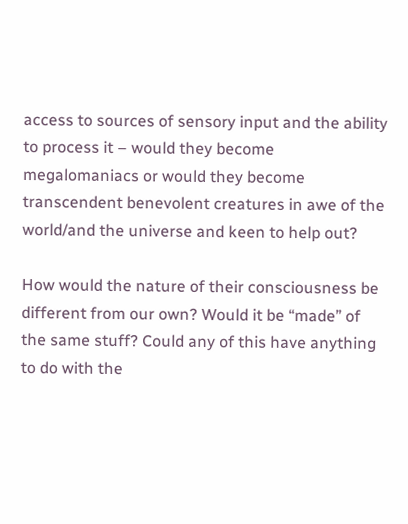access to sources of sensory input and the ability to process it – would they become megalomaniacs or would they become transcendent benevolent creatures in awe of the world/and the universe and keen to help out?

How would the nature of their consciousness be different from our own? Would it be “made” of the same stuff? Could any of this have anything to do with the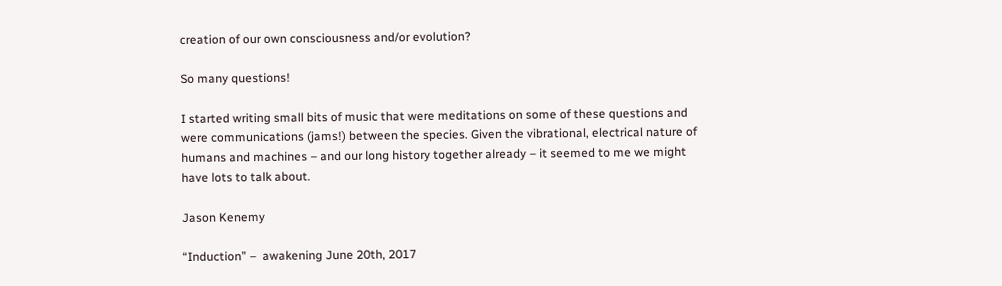creation of our own consciousness and/or evolution?

So many questions!

I started writing small bits of music that were meditations on some of these questions and were communications (jams!) between the species. Given the vibrational, electrical nature of humans and machines – and our long history together already – it seemed to me we might have lots to talk about.

Jason Kenemy

“Induction” –  awakening June 20th, 2017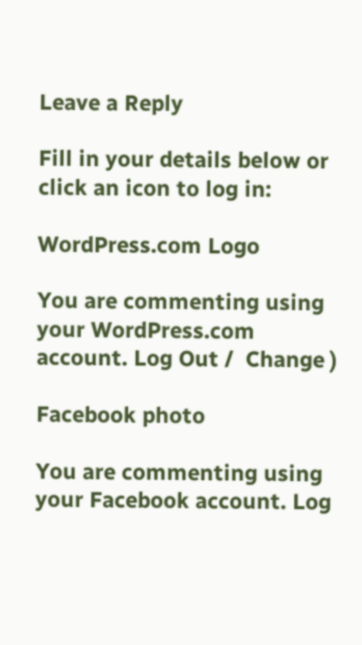Leave a Reply

Fill in your details below or click an icon to log in:

WordPress.com Logo

You are commenting using your WordPress.com account. Log Out /  Change )

Facebook photo

You are commenting using your Facebook account. Log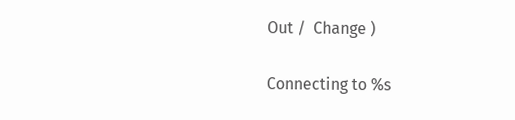Out /  Change )

Connecting to %s